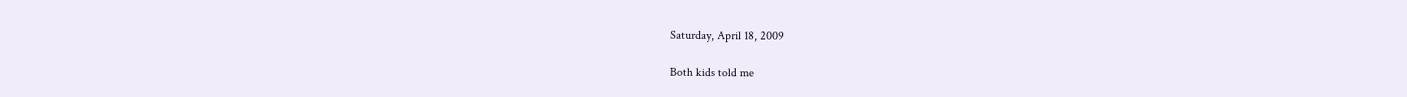Saturday, April 18, 2009

Both kids told me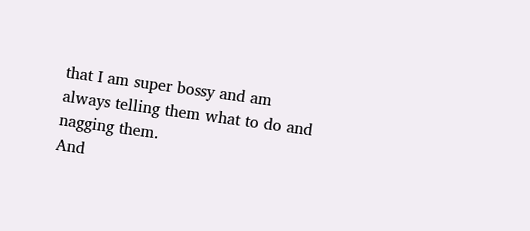that I am super bossy and am always telling them what to do and nagging them.
And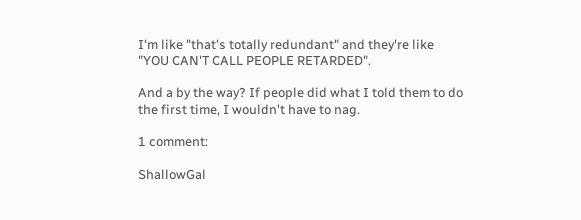I'm like "that's totally redundant" and they're like "YOU CAN'T CALL PEOPLE RETARDED".

And a by the way? If people did what I told them to do the first time, I wouldn't have to nag.

1 comment:

ShallowGal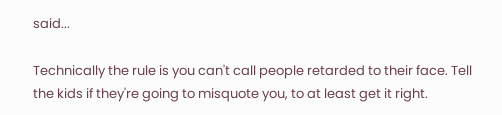said...

Technically the rule is you can't call people retarded to their face. Tell the kids if they're going to misquote you, to at least get it right.